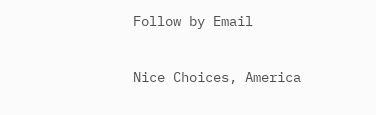Follow by Email

Nice Choices, America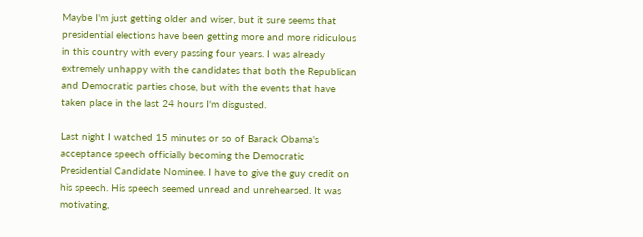Maybe I'm just getting older and wiser, but it sure seems that presidential elections have been getting more and more ridiculous in this country with every passing four years. I was already extremely unhappy with the candidates that both the Republican and Democratic parties chose, but with the events that have taken place in the last 24 hours I'm disgusted.

Last night I watched 15 minutes or so of Barack Obama's acceptance speech officially becoming the Democratic Presidential Candidate Nominee. I have to give the guy credit on his speech. His speech seemed unread and unrehearsed. It was motivating,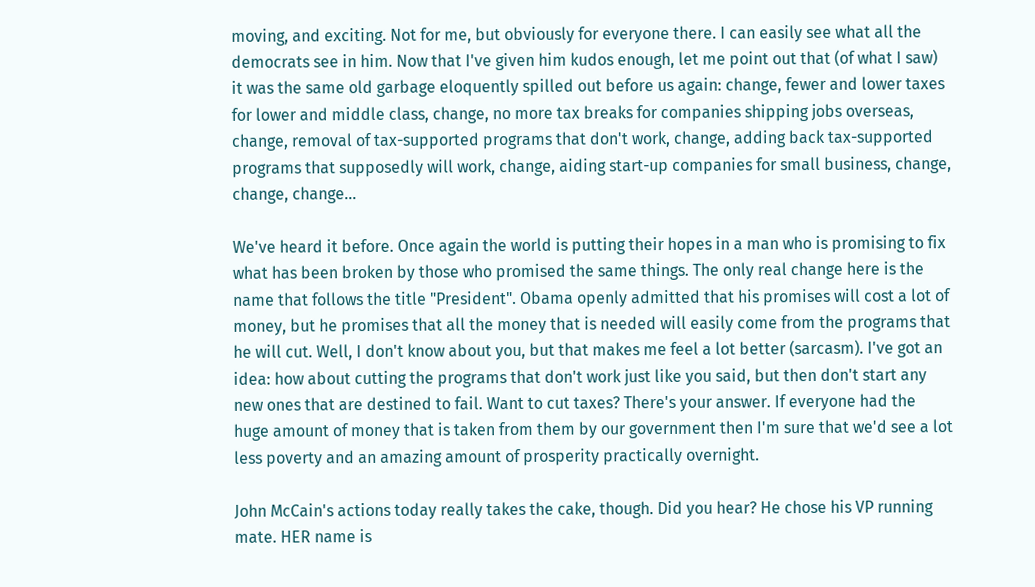moving, and exciting. Not for me, but obviously for everyone there. I can easily see what all the democrats see in him. Now that I've given him kudos enough, let me point out that (of what I saw) it was the same old garbage eloquently spilled out before us again: change, fewer and lower taxes for lower and middle class, change, no more tax breaks for companies shipping jobs overseas, change, removal of tax-supported programs that don't work, change, adding back tax-supported programs that supposedly will work, change, aiding start-up companies for small business, change, change, change...

We've heard it before. Once again the world is putting their hopes in a man who is promising to fix what has been broken by those who promised the same things. The only real change here is the name that follows the title "President". Obama openly admitted that his promises will cost a lot of money, but he promises that all the money that is needed will easily come from the programs that he will cut. Well, I don't know about you, but that makes me feel a lot better (sarcasm). I've got an idea: how about cutting the programs that don't work just like you said, but then don't start any new ones that are destined to fail. Want to cut taxes? There's your answer. If everyone had the huge amount of money that is taken from them by our government then I'm sure that we'd see a lot less poverty and an amazing amount of prosperity practically overnight.

John McCain's actions today really takes the cake, though. Did you hear? He chose his VP running mate. HER name is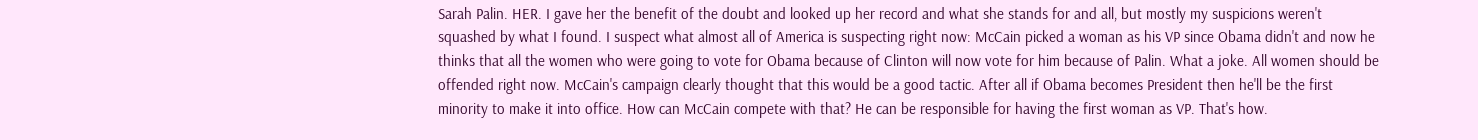Sarah Palin. HER. I gave her the benefit of the doubt and looked up her record and what she stands for and all, but mostly my suspicions weren't squashed by what I found. I suspect what almost all of America is suspecting right now: McCain picked a woman as his VP since Obama didn't and now he thinks that all the women who were going to vote for Obama because of Clinton will now vote for him because of Palin. What a joke. All women should be offended right now. McCain's campaign clearly thought that this would be a good tactic. After all if Obama becomes President then he'll be the first minority to make it into office. How can McCain compete with that? He can be responsible for having the first woman as VP. That's how.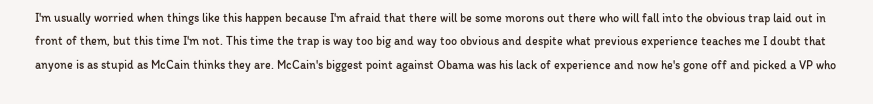I'm usually worried when things like this happen because I'm afraid that there will be some morons out there who will fall into the obvious trap laid out in front of them, but this time I'm not. This time the trap is way too big and way too obvious and despite what previous experience teaches me I doubt that anyone is as stupid as McCain thinks they are. McCain's biggest point against Obama was his lack of experience and now he's gone off and picked a VP who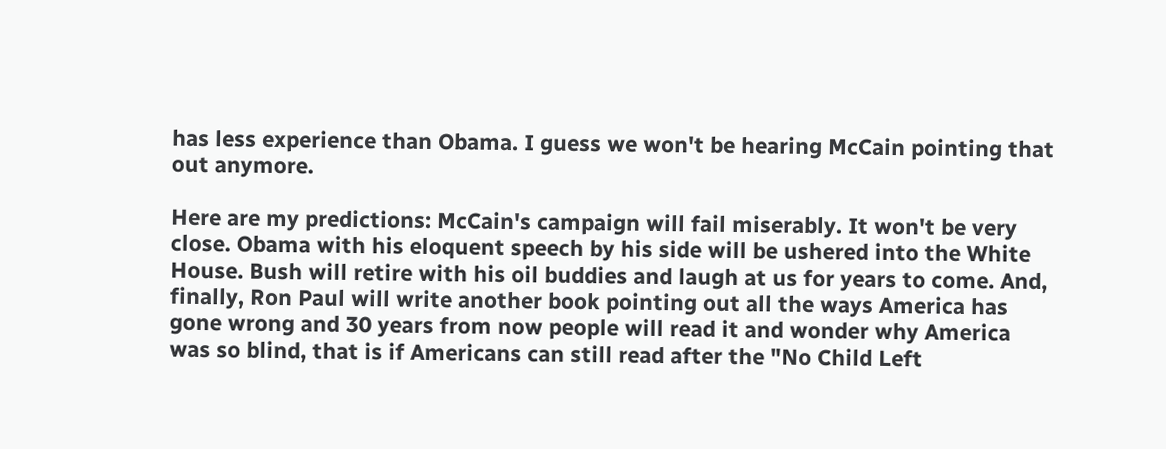has less experience than Obama. I guess we won't be hearing McCain pointing that out anymore.

Here are my predictions: McCain's campaign will fail miserably. It won't be very close. Obama with his eloquent speech by his side will be ushered into the White House. Bush will retire with his oil buddies and laugh at us for years to come. And, finally, Ron Paul will write another book pointing out all the ways America has gone wrong and 30 years from now people will read it and wonder why America was so blind, that is if Americans can still read after the "No Child Left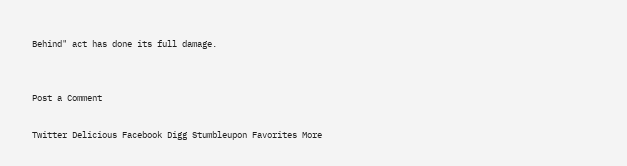Behind" act has done its full damage.


Post a Comment

Twitter Delicious Facebook Digg Stumbleupon Favorites More